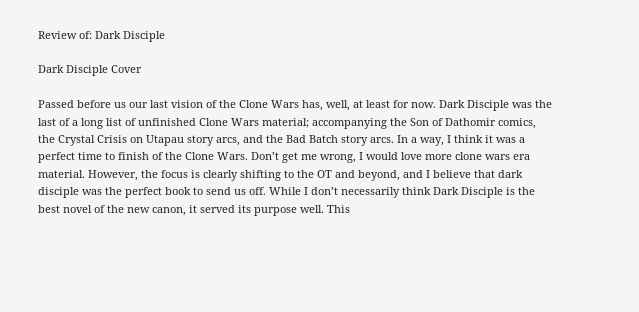Review of: Dark Disciple

Dark Disciple Cover

Passed before us our last vision of the Clone Wars has, well, at least for now. Dark Disciple was the last of a long list of unfinished Clone Wars material; accompanying the Son of Dathomir comics, the Crystal Crisis on Utapau story arcs, and the Bad Batch story arcs. In a way, I think it was a perfect time to finish of the Clone Wars. Don’t get me wrong, I would love more clone wars era material. However, the focus is clearly shifting to the OT and beyond, and I believe that dark disciple was the perfect book to send us off. While I don’t necessarily think Dark Disciple is the best novel of the new canon, it served its purpose well. This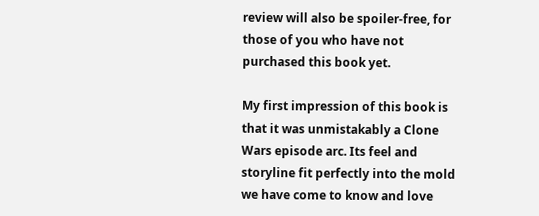review will also be spoiler-free, for those of you who have not purchased this book yet.

My first impression of this book is that it was unmistakably a Clone Wars episode arc. Its feel and storyline fit perfectly into the mold we have come to know and love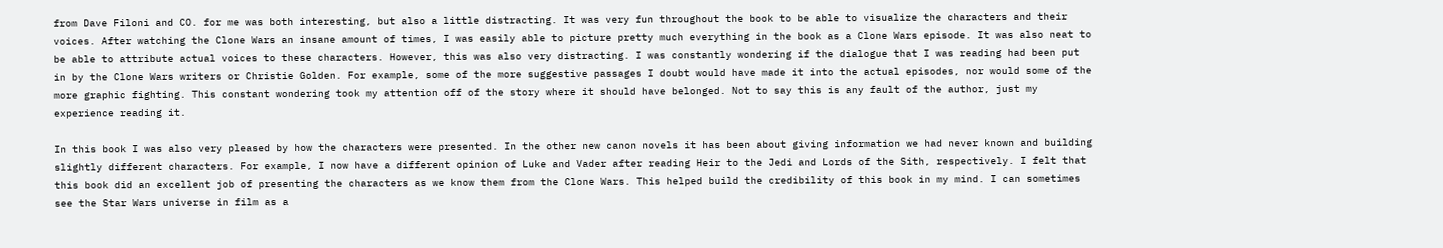from Dave Filoni and CO. for me was both interesting, but also a little distracting. It was very fun throughout the book to be able to visualize the characters and their voices. After watching the Clone Wars an insane amount of times, I was easily able to picture pretty much everything in the book as a Clone Wars episode. It was also neat to be able to attribute actual voices to these characters. However, this was also very distracting. I was constantly wondering if the dialogue that I was reading had been put in by the Clone Wars writers or Christie Golden. For example, some of the more suggestive passages I doubt would have made it into the actual episodes, nor would some of the more graphic fighting. This constant wondering took my attention off of the story where it should have belonged. Not to say this is any fault of the author, just my experience reading it.

In this book I was also very pleased by how the characters were presented. In the other new canon novels it has been about giving information we had never known and building slightly different characters. For example, I now have a different opinion of Luke and Vader after reading Heir to the Jedi and Lords of the Sith, respectively. I felt that this book did an excellent job of presenting the characters as we know them from the Clone Wars. This helped build the credibility of this book in my mind. I can sometimes see the Star Wars universe in film as a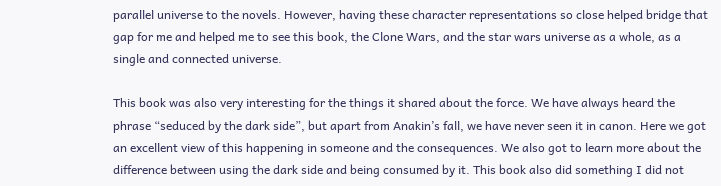parallel universe to the novels. However, having these character representations so close helped bridge that gap for me and helped me to see this book, the Clone Wars, and the star wars universe as a whole, as a single and connected universe.

This book was also very interesting for the things it shared about the force. We have always heard the phrase “seduced by the dark side”, but apart from Anakin’s fall, we have never seen it in canon. Here we got an excellent view of this happening in someone and the consequences. We also got to learn more about the difference between using the dark side and being consumed by it. This book also did something I did not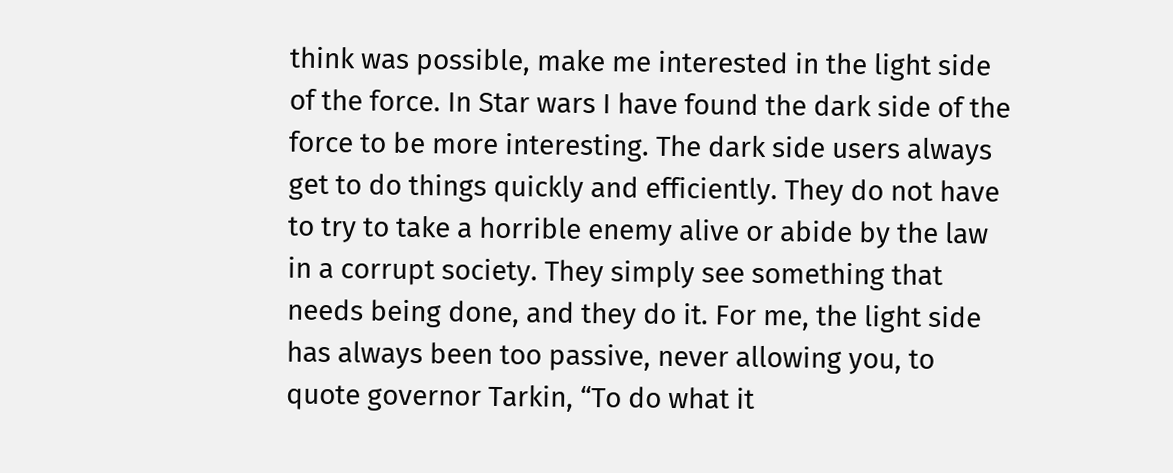think was possible, make me interested in the light side of the force. In Star wars I have found the dark side of the force to be more interesting. The dark side users always get to do things quickly and efficiently. They do not have to try to take a horrible enemy alive or abide by the law in a corrupt society. They simply see something that needs being done, and they do it. For me, the light side has always been too passive, never allowing you, to quote governor Tarkin, “To do what it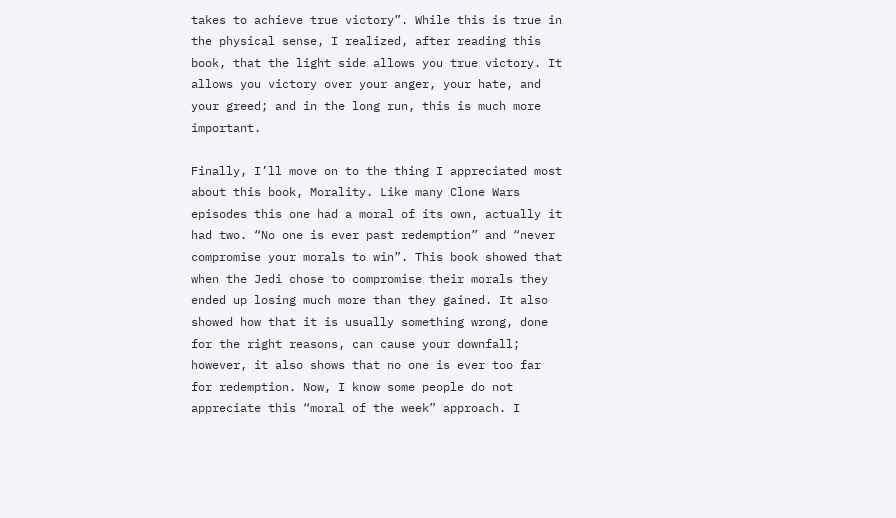takes to achieve true victory”. While this is true in the physical sense, I realized, after reading this book, that the light side allows you true victory. It allows you victory over your anger, your hate, and your greed; and in the long run, this is much more important.

Finally, I’ll move on to the thing I appreciated most about this book, Morality. Like many Clone Wars episodes this one had a moral of its own, actually it had two. “No one is ever past redemption” and “never compromise your morals to win”. This book showed that when the Jedi chose to compromise their morals they ended up losing much more than they gained. It also showed how that it is usually something wrong, done for the right reasons, can cause your downfall; however, it also shows that no one is ever too far for redemption. Now, I know some people do not appreciate this “moral of the week” approach. I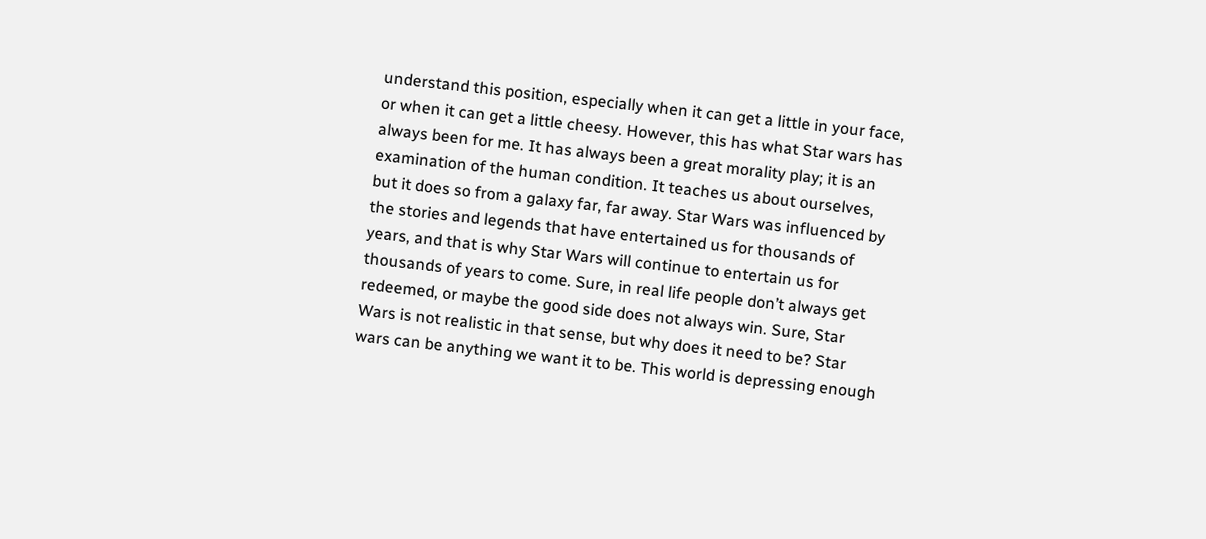understand this position, especially when it can get a little in your face, or when it can get a little cheesy. However, this has what Star wars has always been for me. It has always been a great morality play; it is an examination of the human condition. It teaches us about ourselves, but it does so from a galaxy far, far away. Star Wars was influenced by the stories and legends that have entertained us for thousands of years, and that is why Star Wars will continue to entertain us for thousands of years to come. Sure, in real life people don’t always get redeemed, or maybe the good side does not always win. Sure, Star Wars is not realistic in that sense, but why does it need to be? Star wars can be anything we want it to be. This world is depressing enough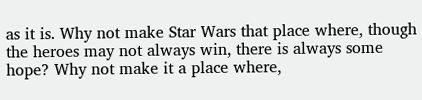as it is. Why not make Star Wars that place where, though the heroes may not always win, there is always some hope? Why not make it a place where,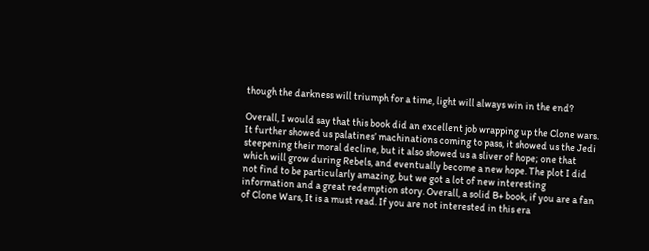though the darkness will triumph for a time, light will always win in the end?

Overall, I would say that this book did an excellent job wrapping up the Clone wars. It further showed us palatines’ machinations coming to pass, it showed us the Jedi steepening their moral decline, but it also showed us a sliver of hope; one that which will grow during Rebels, and eventually become a new hope. The plot I did not find to be particularly amazing, but we got a lot of new interesting information and a great redemption story. Overall, a solid B+ book, if you are a fan of Clone Wars, It is a must read. If you are not interested in this era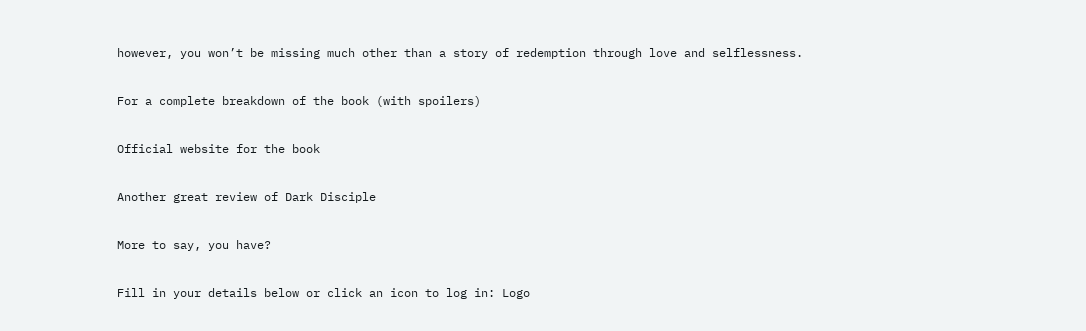however, you won’t be missing much other than a story of redemption through love and selflessness.

For a complete breakdown of the book (with spoilers)

Official website for the book

Another great review of Dark Disciple

More to say, you have?

Fill in your details below or click an icon to log in: Logo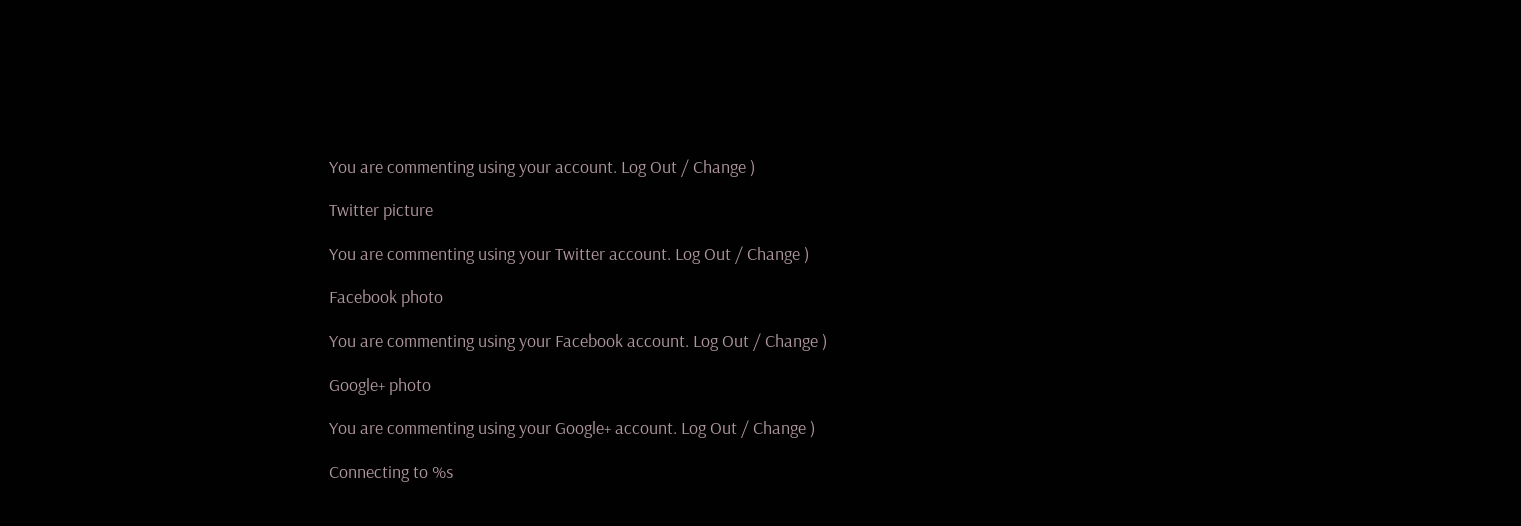You are commenting using your account. Log Out / Change )

Twitter picture

You are commenting using your Twitter account. Log Out / Change )

Facebook photo

You are commenting using your Facebook account. Log Out / Change )

Google+ photo

You are commenting using your Google+ account. Log Out / Change )

Connecting to %s